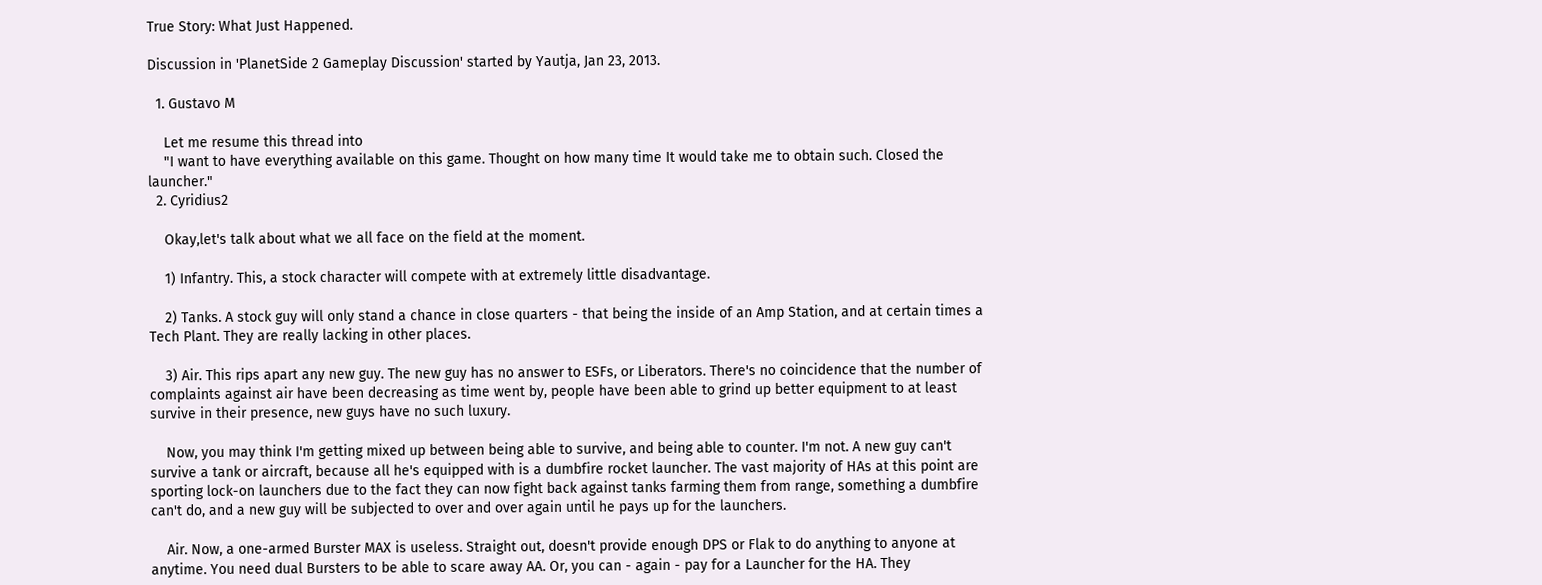True Story: What Just Happened.

Discussion in 'PlanetSide 2 Gameplay Discussion' started by Yautja, Jan 23, 2013.

  1. Gustavo M

    Let me resume this thread into
    "I want to have everything available on this game. Thought on how many time It would take me to obtain such. Closed the launcher."
  2. Cyridius2

    Okay,let's talk about what we all face on the field at the moment.

    1) Infantry. This, a stock character will compete with at extremely little disadvantage.

    2) Tanks. A stock guy will only stand a chance in close quarters - that being the inside of an Amp Station, and at certain times a Tech Plant. They are really lacking in other places.

    3) Air. This rips apart any new guy. The new guy has no answer to ESFs, or Liberators. There's no coincidence that the number of complaints against air have been decreasing as time went by, people have been able to grind up better equipment to at least survive in their presence, new guys have no such luxury.

    Now, you may think I'm getting mixed up between being able to survive, and being able to counter. I'm not. A new guy can't survive a tank or aircraft, because all he's equipped with is a dumbfire rocket launcher. The vast majority of HAs at this point are sporting lock-on launchers due to the fact they can now fight back against tanks farming them from range, something a dumbfire can't do, and a new guy will be subjected to over and over again until he pays up for the launchers.

    Air. Now, a one-armed Burster MAX is useless. Straight out, doesn't provide enough DPS or Flak to do anything to anyone at anytime. You need dual Bursters to be able to scare away AA. Or, you can - again - pay for a Launcher for the HA. They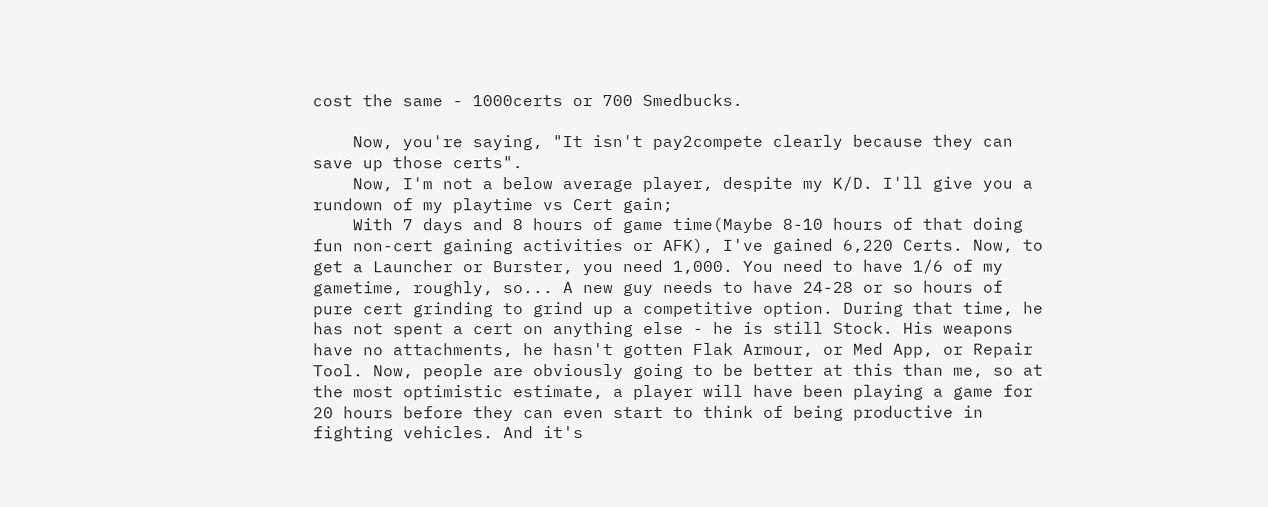cost the same - 1000certs or 700 Smedbucks.

    Now, you're saying, "It isn't pay2compete clearly because they can save up those certs".
    Now, I'm not a below average player, despite my K/D. I'll give you a rundown of my playtime vs Cert gain;
    With 7 days and 8 hours of game time(Maybe 8-10 hours of that doing fun non-cert gaining activities or AFK), I've gained 6,220 Certs. Now, to get a Launcher or Burster, you need 1,000. You need to have 1/6 of my gametime, roughly, so... A new guy needs to have 24-28 or so hours of pure cert grinding to grind up a competitive option. During that time, he has not spent a cert on anything else - he is still Stock. His weapons have no attachments, he hasn't gotten Flak Armour, or Med App, or Repair Tool. Now, people are obviously going to be better at this than me, so at the most optimistic estimate, a player will have been playing a game for 20 hours before they can even start to think of being productive in fighting vehicles. And it's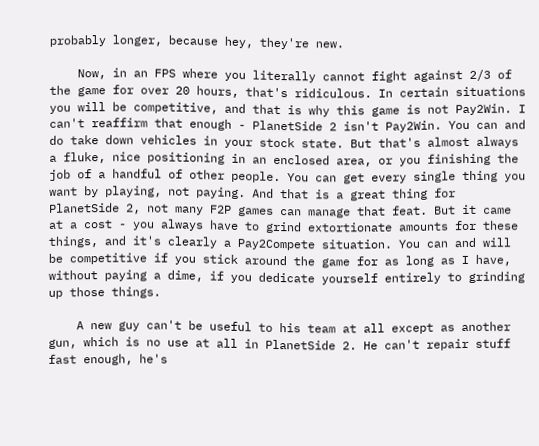probably longer, because hey, they're new.

    Now, in an FPS where you literally cannot fight against 2/3 of the game for over 20 hours, that's ridiculous. In certain situations you will be competitive, and that is why this game is not Pay2Win. I can't reaffirm that enough - PlanetSide 2 isn't Pay2Win. You can and do take down vehicles in your stock state. But that's almost always a fluke, nice positioning in an enclosed area, or you finishing the job of a handful of other people. You can get every single thing you want by playing, not paying. And that is a great thing for PlanetSide 2, not many F2P games can manage that feat. But it came at a cost - you always have to grind extortionate amounts for these things, and it's clearly a Pay2Compete situation. You can and will be competitive if you stick around the game for as long as I have, without paying a dime, if you dedicate yourself entirely to grinding up those things.

    A new guy can't be useful to his team at all except as another gun, which is no use at all in PlanetSide 2. He can't repair stuff fast enough, he's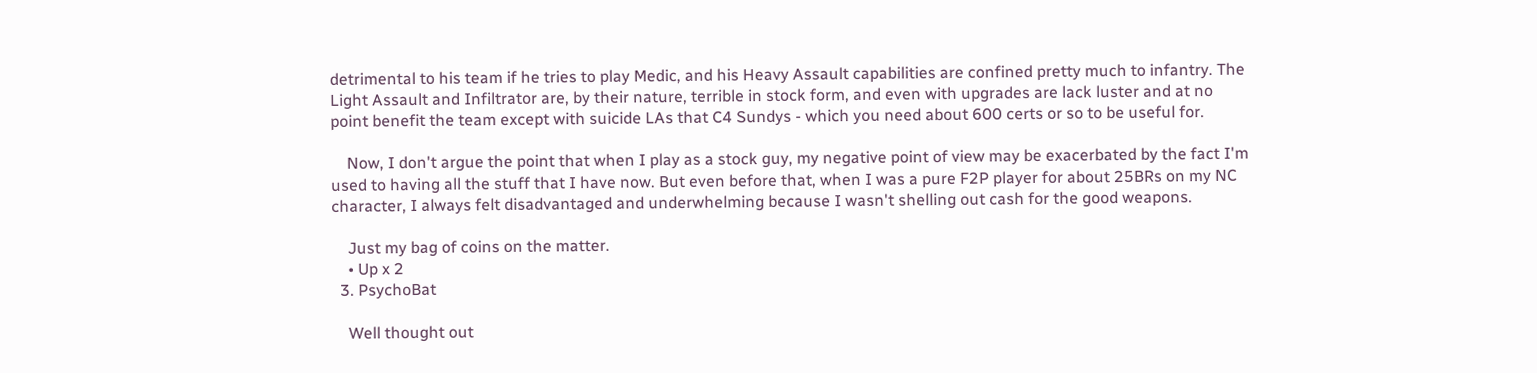detrimental to his team if he tries to play Medic, and his Heavy Assault capabilities are confined pretty much to infantry. The Light Assault and Infiltrator are, by their nature, terrible in stock form, and even with upgrades are lack luster and at no point benefit the team except with suicide LAs that C4 Sundys - which you need about 600 certs or so to be useful for.

    Now, I don't argue the point that when I play as a stock guy, my negative point of view may be exacerbated by the fact I'm used to having all the stuff that I have now. But even before that, when I was a pure F2P player for about 25BRs on my NC character, I always felt disadvantaged and underwhelming because I wasn't shelling out cash for the good weapons.

    Just my bag of coins on the matter.
    • Up x 2
  3. PsychoBat

    Well thought out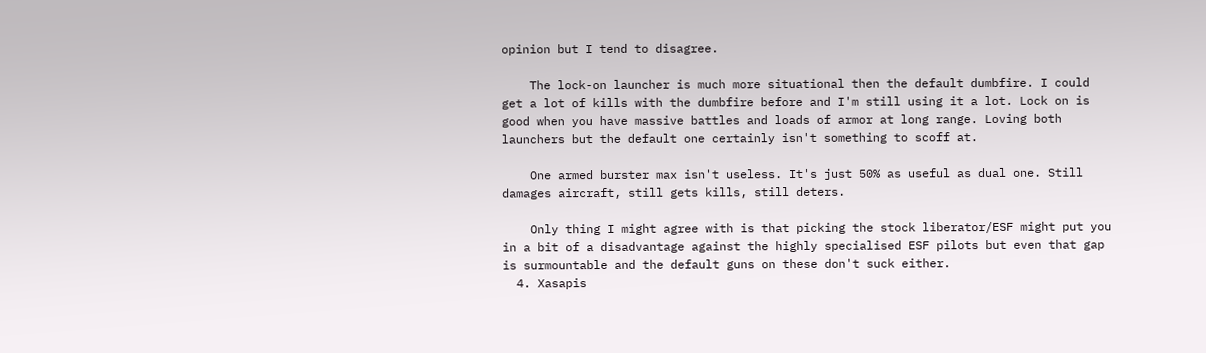opinion but I tend to disagree.

    The lock-on launcher is much more situational then the default dumbfire. I could get a lot of kills with the dumbfire before and I'm still using it a lot. Lock on is good when you have massive battles and loads of armor at long range. Loving both launchers but the default one certainly isn't something to scoff at.

    One armed burster max isn't useless. It's just 50% as useful as dual one. Still damages aircraft, still gets kills, still deters.

    Only thing I might agree with is that picking the stock liberator/ESF might put you in a bit of a disadvantage against the highly specialised ESF pilots but even that gap is surmountable and the default guns on these don't suck either.
  4. Xasapis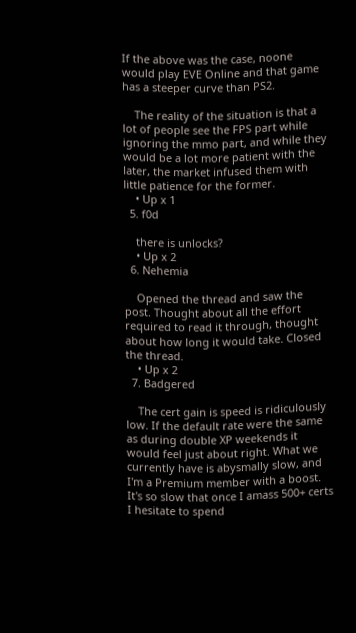If the above was the case, noone would play EVE Online and that game has a steeper curve than PS2.

    The reality of the situation is that a lot of people see the FPS part while ignoring the mmo part, and while they would be a lot more patient with the later, the market infused them with little patience for the former.
    • Up x 1
  5. f0d

    there is unlocks?
    • Up x 2
  6. Nehemia

    Opened the thread and saw the post. Thought about all the effort required to read it through, thought about how long it would take. Closed the thread.
    • Up x 2
  7. Badgered

    The cert gain is speed is ridiculously low. If the default rate were the same as during double XP weekends it would feel just about right. What we currently have is abysmally slow, and I'm a Premium member with a boost. It's so slow that once I amass 500+ certs I hesitate to spend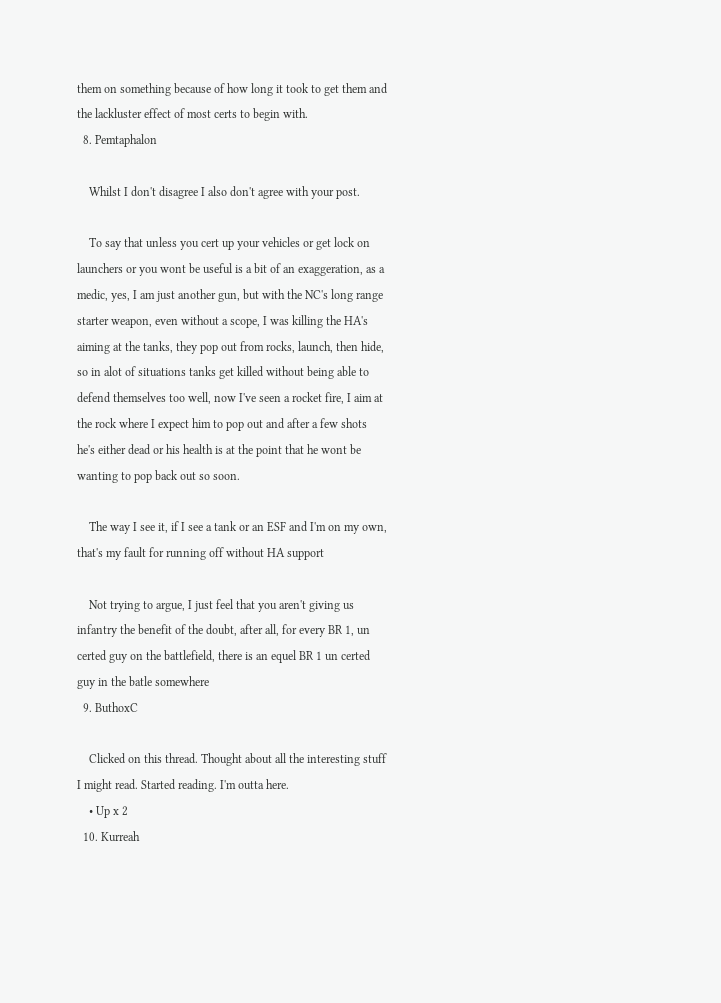them on something because of how long it took to get them and the lackluster effect of most certs to begin with.
  8. Pemtaphalon

    Whilst I don't disagree I also don't agree with your post.

    To say that unless you cert up your vehicles or get lock on launchers or you wont be useful is a bit of an exaggeration, as a medic, yes, I am just another gun, but with the NC's long range starter weapon, even without a scope, I was killing the HA's aiming at the tanks, they pop out from rocks, launch, then hide, so in alot of situations tanks get killed without being able to defend themselves too well, now I've seen a rocket fire, I aim at the rock where I expect him to pop out and after a few shots he's either dead or his health is at the point that he wont be wanting to pop back out so soon.

    The way I see it, if I see a tank or an ESF and I'm on my own, that's my fault for running off without HA support

    Not trying to argue, I just feel that you aren't giving us infantry the benefit of the doubt, after all, for every BR 1, un certed guy on the battlefield, there is an equel BR 1 un certed guy in the batle somewhere
  9. ButhoxC

    Clicked on this thread. Thought about all the interesting stuff I might read. Started reading. I'm outta here.
    • Up x 2
  10. Kurreah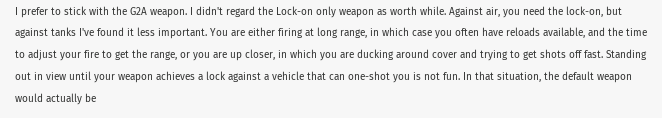I prefer to stick with the G2A weapon. I didn't regard the Lock-on only weapon as worth while. Against air, you need the lock-on, but against tanks I've found it less important. You are either firing at long range, in which case you often have reloads available, and the time to adjust your fire to get the range, or you are up closer, in which you are ducking around cover and trying to get shots off fast. Standing out in view until your weapon achieves a lock against a vehicle that can one-shot you is not fun. In that situation, the default weapon would actually be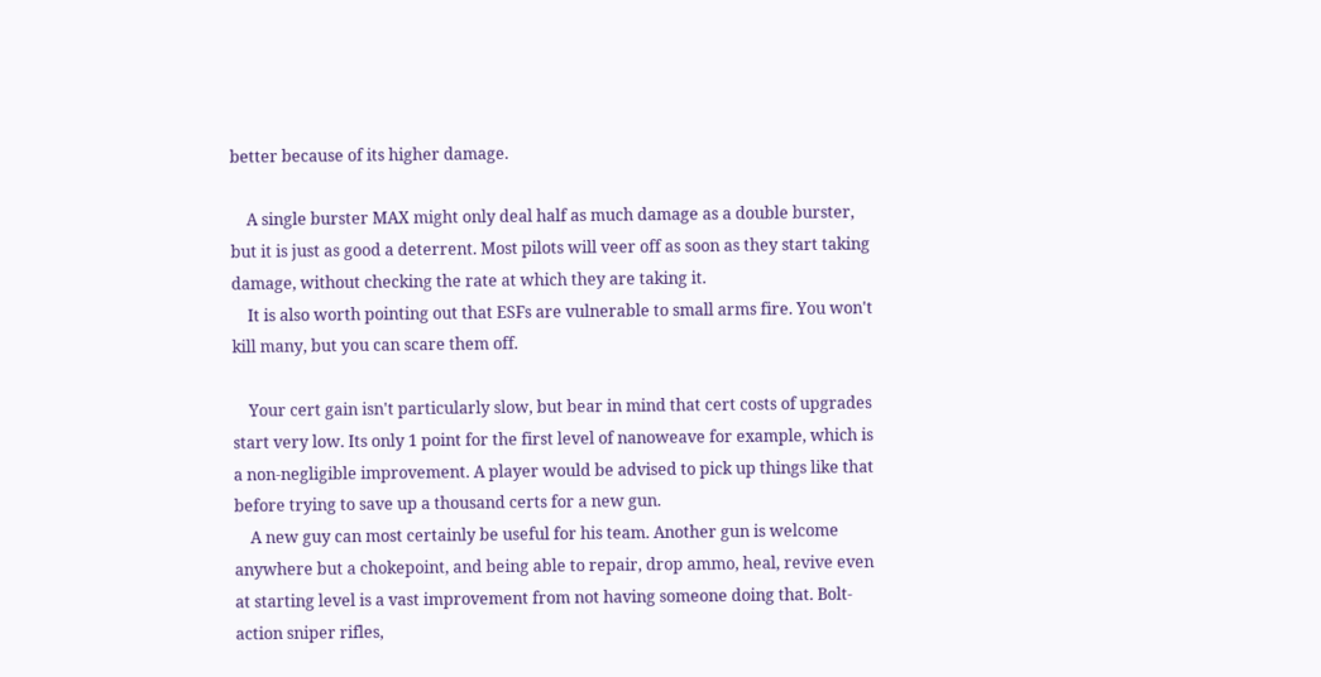better because of its higher damage.

    A single burster MAX might only deal half as much damage as a double burster, but it is just as good a deterrent. Most pilots will veer off as soon as they start taking damage, without checking the rate at which they are taking it.
    It is also worth pointing out that ESFs are vulnerable to small arms fire. You won't kill many, but you can scare them off.

    Your cert gain isn't particularly slow, but bear in mind that cert costs of upgrades start very low. Its only 1 point for the first level of nanoweave for example, which is a non-negligible improvement. A player would be advised to pick up things like that before trying to save up a thousand certs for a new gun.
    A new guy can most certainly be useful for his team. Another gun is welcome anywhere but a chokepoint, and being able to repair, drop ammo, heal, revive even at starting level is a vast improvement from not having someone doing that. Bolt-action sniper rifles,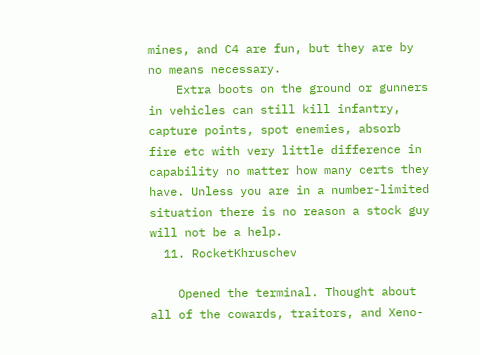mines, and C4 are fun, but they are by no means necessary.
    Extra boots on the ground or gunners in vehicles can still kill infantry, capture points, spot enemies, absorb fire etc with very little difference in capability no matter how many certs they have. Unless you are in a number-limited situation there is no reason a stock guy will not be a help.
  11. RocketKhruschev

    Opened the terminal. Thought about all of the cowards, traitors, and Xeno-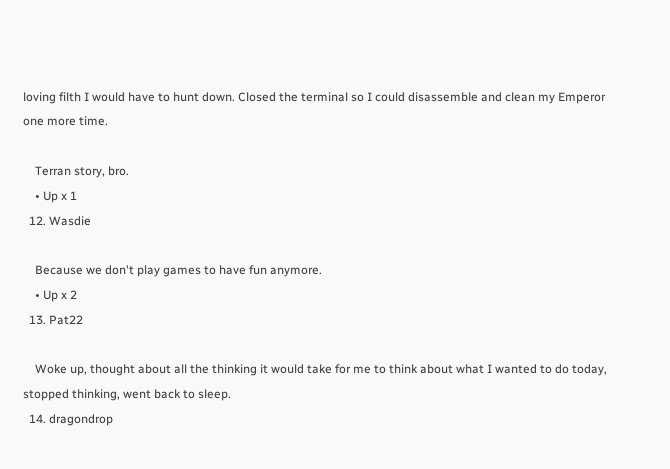loving filth I would have to hunt down. Closed the terminal so I could disassemble and clean my Emperor one more time.

    Terran story, bro.
    • Up x 1
  12. Wasdie

    Because we don't play games to have fun anymore.
    • Up x 2
  13. Pat22

    Woke up, thought about all the thinking it would take for me to think about what I wanted to do today, stopped thinking, went back to sleep.
  14. dragondrop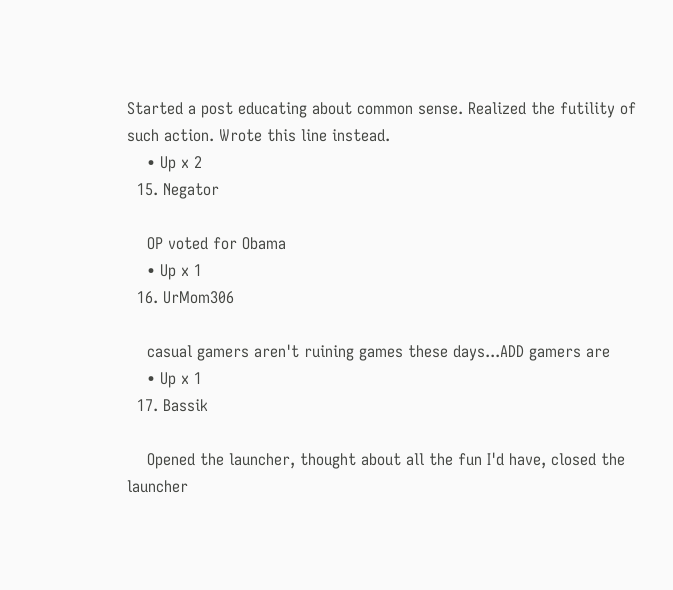Started a post educating about common sense. Realized the futility of such action. Wrote this line instead.
    • Up x 2
  15. Negator

    OP voted for Obama
    • Up x 1
  16. UrMom306

    casual gamers aren't ruining games these days...ADD gamers are
    • Up x 1
  17. Bassik

    Opened the launcher, thought about all the fun I'd have, closed the launcher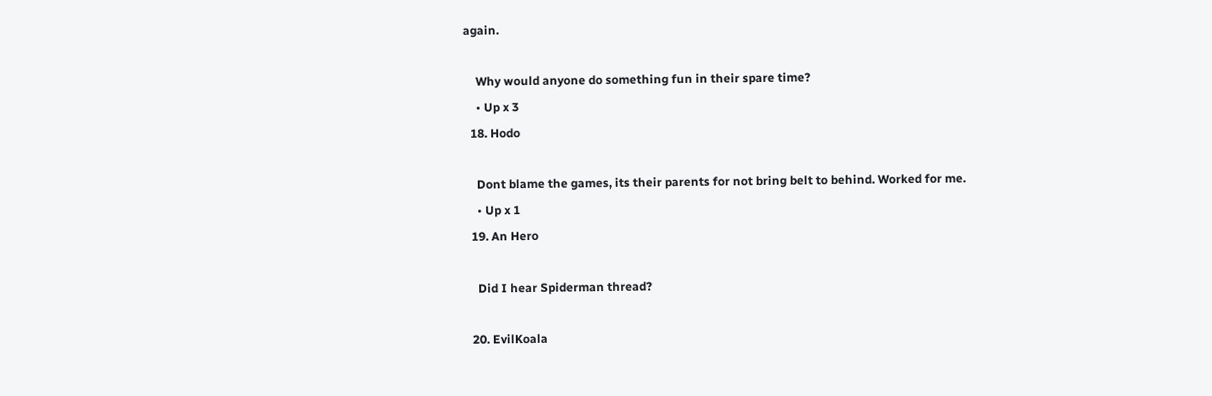again.

    Why would anyone do something fun in their spare time?
    • Up x 3
  18. Hodo

    Dont blame the games, its their parents for not bring belt to behind. Worked for me.
    • Up x 1
  19. An Hero

    Did I hear Spiderman thread?

  20. EvilKoala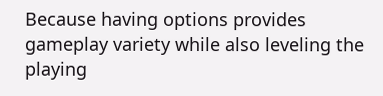Because having options provides gameplay variety while also leveling the playing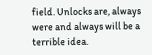field. Unlocks are, always were and always will be a terrible idea.